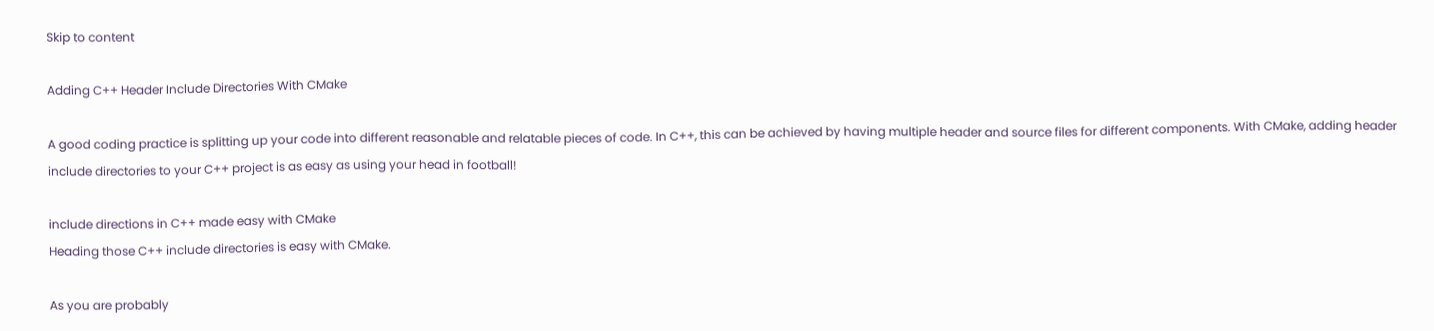Skip to content

Adding C++ Header Include Directories With CMake

A good coding practice is splitting up your code into different reasonable and relatable pieces of code. In C++, this can be achieved by having multiple header and source files for different components. With CMake, adding header include directories to your C++ project is as easy as using your head in football!

include directions in C++ made easy with CMake
Heading those C++ include directories is easy with CMake.

As you are probably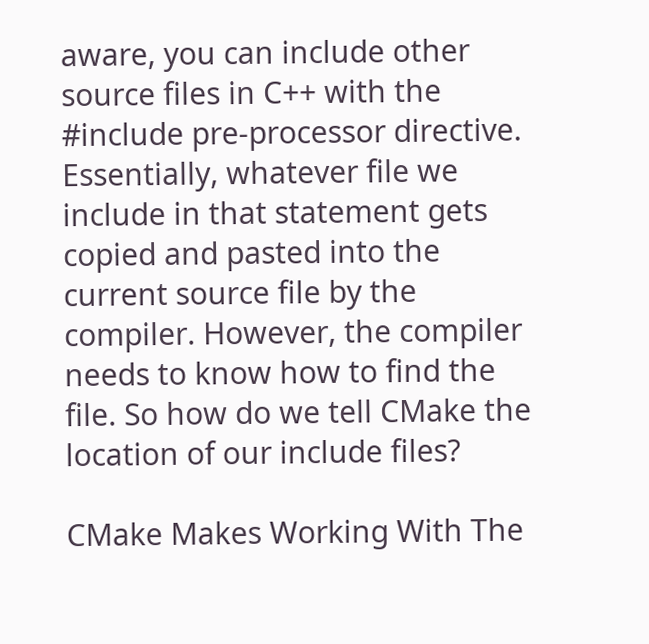aware, you can include other source files in C++ with the #include pre-processor directive. Essentially, whatever file we include in that statement gets copied and pasted into the current source file by the compiler. However, the compiler needs to know how to find the file. So how do we tell CMake the location of our include files?

CMake Makes Working With The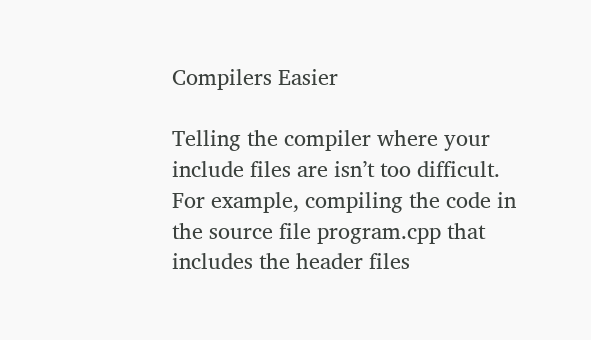Compilers Easier

Telling the compiler where your include files are isn’t too difficult. For example, compiling the code in the source file program.cpp that includes the header files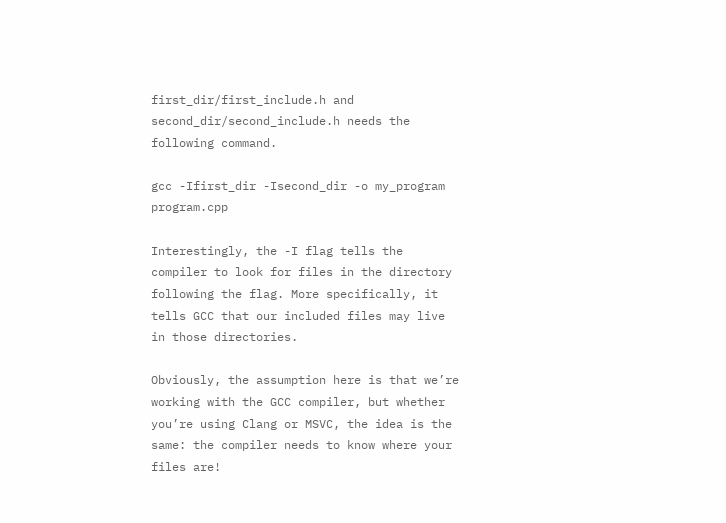first_dir/first_include.h and second_dir/second_include.h needs the following command.

gcc -Ifirst_dir -Isecond_dir -o my_program program.cpp

Interestingly, the -I flag tells the compiler to look for files in the directory following the flag. More specifically, it tells GCC that our included files may live in those directories.

Obviously, the assumption here is that we’re working with the GCC compiler, but whether you’re using Clang or MSVC, the idea is the same: the compiler needs to know where your files are!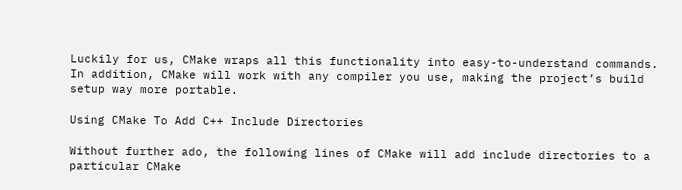Luckily for us, CMake wraps all this functionality into easy-to-understand commands. In addition, CMake will work with any compiler you use, making the project’s build setup way more portable.

Using CMake To Add C++ Include Directories

Without further ado, the following lines of CMake will add include directories to a particular CMake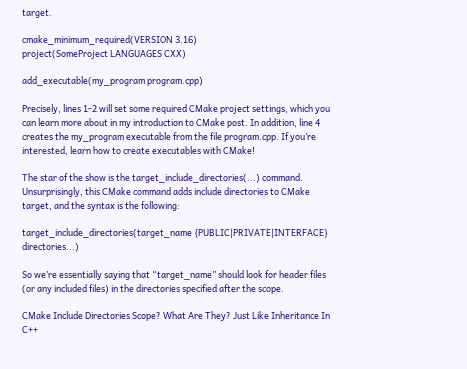target.

cmake_minimum_required(VERSION 3.16)
project(SomeProject LANGUAGES CXX)

add_executable(my_program program.cpp)

Precisely, lines 1-2 will set some required CMake project settings, which you can learn more about in my introduction to CMake post. In addition, line 4 creates the my_program executable from the file program.cpp. If you’re interested, learn how to create executables with CMake!

The star of the show is the target_include_directories(...) command. Unsurprisingly, this CMake command adds include directories to CMake target, and the syntax is the following:

target_include_directories(target_name {PUBLIC|PRIVATE|INTERFACE} directories...)

So we’re essentially saying that “target_name” should look for header files (or any included files) in the directories specified after the scope.

CMake Include Directories Scope? What Are They? Just Like Inheritance In C++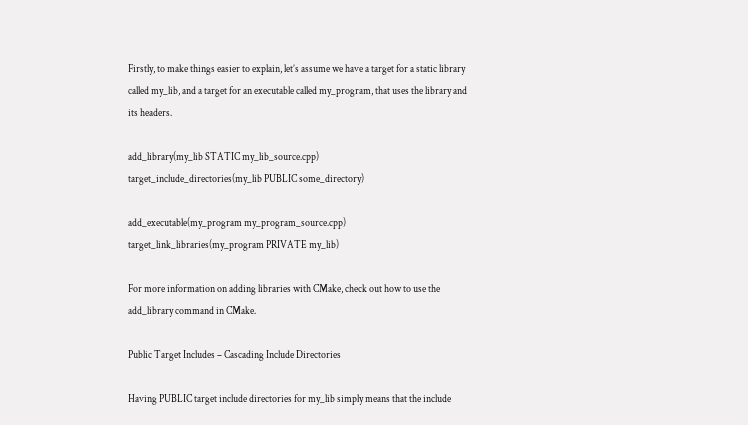Firstly, to make things easier to explain, let’s assume we have a target for a static library called my_lib, and a target for an executable called my_program, that uses the library and its headers.

add_library(my_lib STATIC my_lib_source.cpp)
target_include_directories(my_lib PUBLIC some_directory)

add_executable(my_program my_program_source.cpp)
target_link_libraries(my_program PRIVATE my_lib)

For more information on adding libraries with CMake, check out how to use the add_library command in CMake.

Public Target Includes – Cascading Include Directories

Having PUBLIC target include directories for my_lib simply means that the include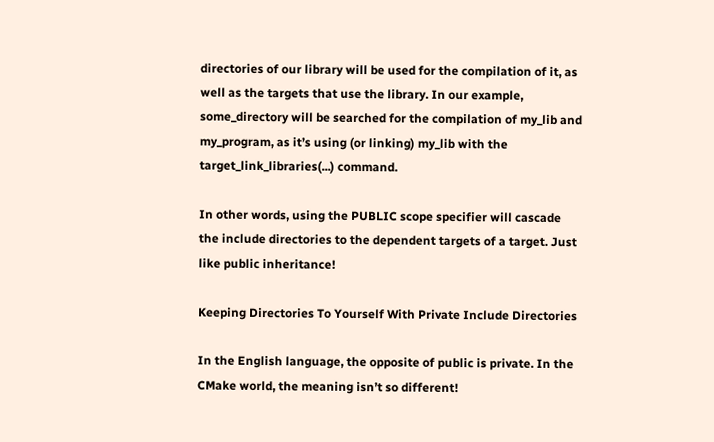directories of our library will be used for the compilation of it, as well as the targets that use the library. In our example, some_directory will be searched for the compilation of my_lib and my_program, as it’s using (or linking) my_lib with the target_link_libraries(...) command.

In other words, using the PUBLIC scope specifier will cascade the include directories to the dependent targets of a target. Just like public inheritance!

Keeping Directories To Yourself With Private Include Directories

In the English language, the opposite of public is private. In the CMake world, the meaning isn’t so different!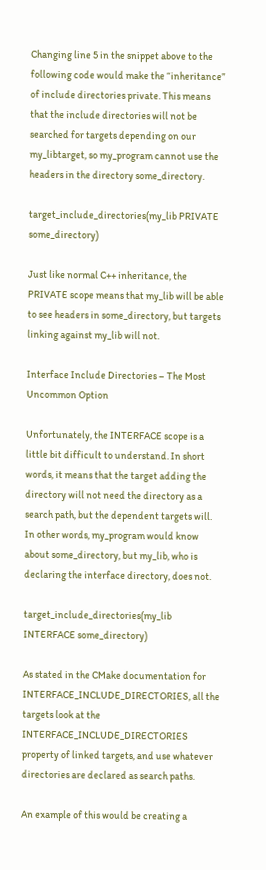Changing line 5 in the snippet above to the following code would make the “inheritance” of include directories private. This means that the include directories will not be searched for targets depending on our my_libtarget, so my_program cannot use the headers in the directory some_directory.

target_include_directories(my_lib PRIVATE some_directory)

Just like normal C++ inheritance, the PRIVATE scope means that my_lib will be able to see headers in some_directory, but targets linking against my_lib will not.

Interface Include Directories – The Most Uncommon Option

Unfortunately, the INTERFACE scope is a little bit difficult to understand. In short words, it means that the target adding the directory will not need the directory as a search path, but the dependent targets will. In other words, my_program would know about some_directory, but my_lib, who is declaring the interface directory, does not.

target_include_directories(my_lib INTERFACE some_directory)

As stated in the CMake documentation for INTERFACE_INCLUDE_DIRECTORIES, all the targets look at the INTERFACE_INCLUDE_DIRECTORIES property of linked targets, and use whatever directories are declared as search paths.

An example of this would be creating a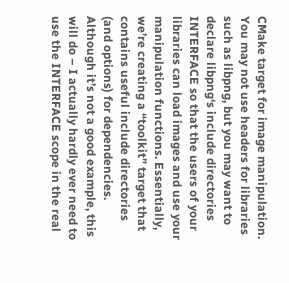CMake target for image manipulation. You may not use headers for libraries such as libpng, but you may want to declare libpng‘s include directories INTERFACE so that the users of your libraries can load images and use your manipulation functions. Essentially, we’re creating a “toolkit” target that contains useful include directories (and options) for dependencies. Although it’s not a good example, this will do – I actually hardly ever need to use the INTERFACE scope in the real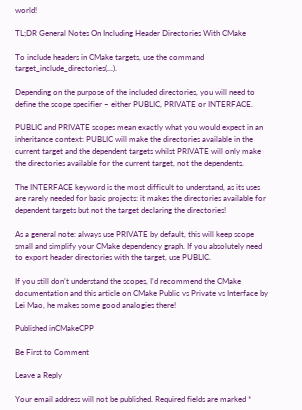world!

TL;DR General Notes On Including Header Directories With CMake

To include headers in CMake targets, use the command target_include_directories(...).

Depending on the purpose of the included directories, you will need to define the scope specifier – either PUBLIC, PRIVATE or INTERFACE.

PUBLIC and PRIVATE scopes mean exactly what you would expect in an inheritance context: PUBLIC will make the directories available in the current target and the dependent targets whilst PRIVATE will only make the directories available for the current target, not the dependents.

The INTERFACE keyword is the most difficult to understand, as its uses are rarely needed for basic projects: it makes the directories available for dependent targets but not the target declaring the directories!

As a general note: always use PRIVATE by default, this will keep scope small and simplify your CMake dependency graph. If you absolutely need to export header directories with the target, use PUBLIC.

If you still don’t understand the scopes, I’d recommend the CMake documentation and this article on CMake Public vs Private vs Interface by Lei Mao, he makes some good analogies there!

Published inCMakeCPP

Be First to Comment

Leave a Reply

Your email address will not be published. Required fields are marked *